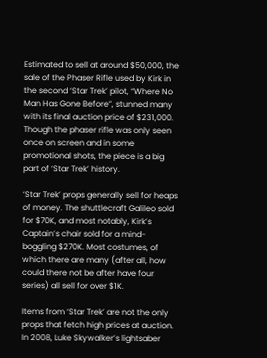Estimated to sell at around $50,000, the sale of the Phaser Rifle used by Kirk in the second ‘Star Trek’ pilot, “Where No Man Has Gone Before”, stunned many with its final auction price of $231,000. Though the phaser rifle was only seen once on screen and in some promotional shots, the piece is a big part of ‘Star Trek’ history.

‘Star Trek’ props generally sell for heaps of money. The shuttlecraft Galileo sold for $70K, and most notably, Kirk’s Captain’s chair sold for a mind-boggling $270K. Most costumes, of which there are many (after all, how could there not be after have four series) all sell for over $1K.

Items from ‘Star Trek’ are not the only props that fetch high prices at auction. In 2008, Luke Skywalker’s lightsaber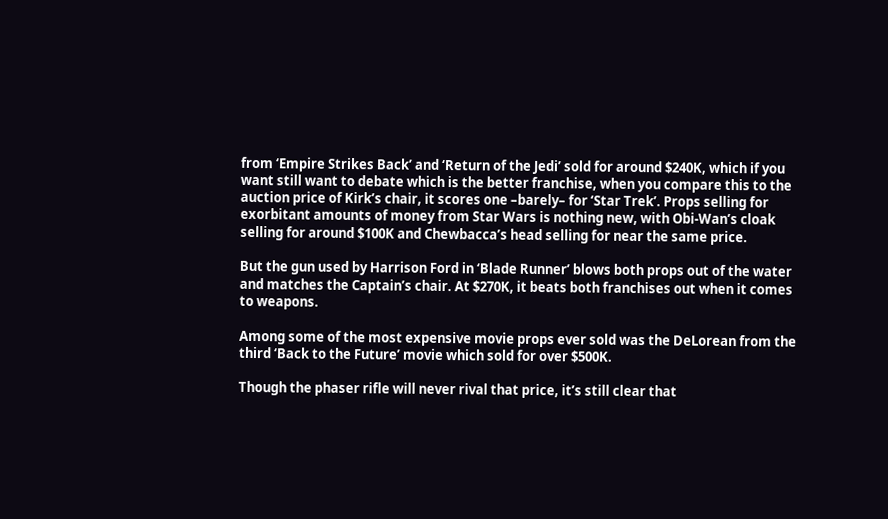from ‘Empire Strikes Back’ and ‘Return of the Jedi’ sold for around $240K, which if you want still want to debate which is the better franchise, when you compare this to the auction price of Kirk’s chair, it scores one –barely– for ‘Star Trek’. Props selling for exorbitant amounts of money from Star Wars is nothing new, with Obi-Wan’s cloak selling for around $100K and Chewbacca’s head selling for near the same price.

But the gun used by Harrison Ford in ‘Blade Runner’ blows both props out of the water and matches the Captain’s chair. At $270K, it beats both franchises out when it comes to weapons.

Among some of the most expensive movie props ever sold was the DeLorean from the third ‘Back to the Future’ movie which sold for over $500K.

Though the phaser rifle will never rival that price, it’s still clear that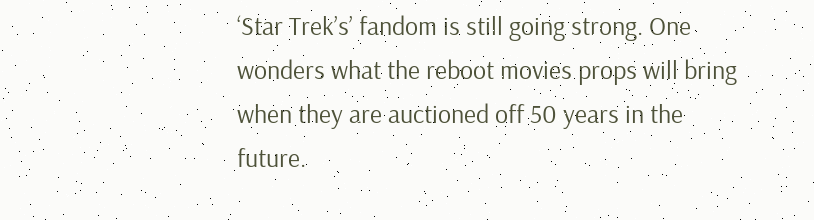‘Star Trek’s’ fandom is still going strong. One wonders what the reboot movies props will bring when they are auctioned off 50 years in the future.